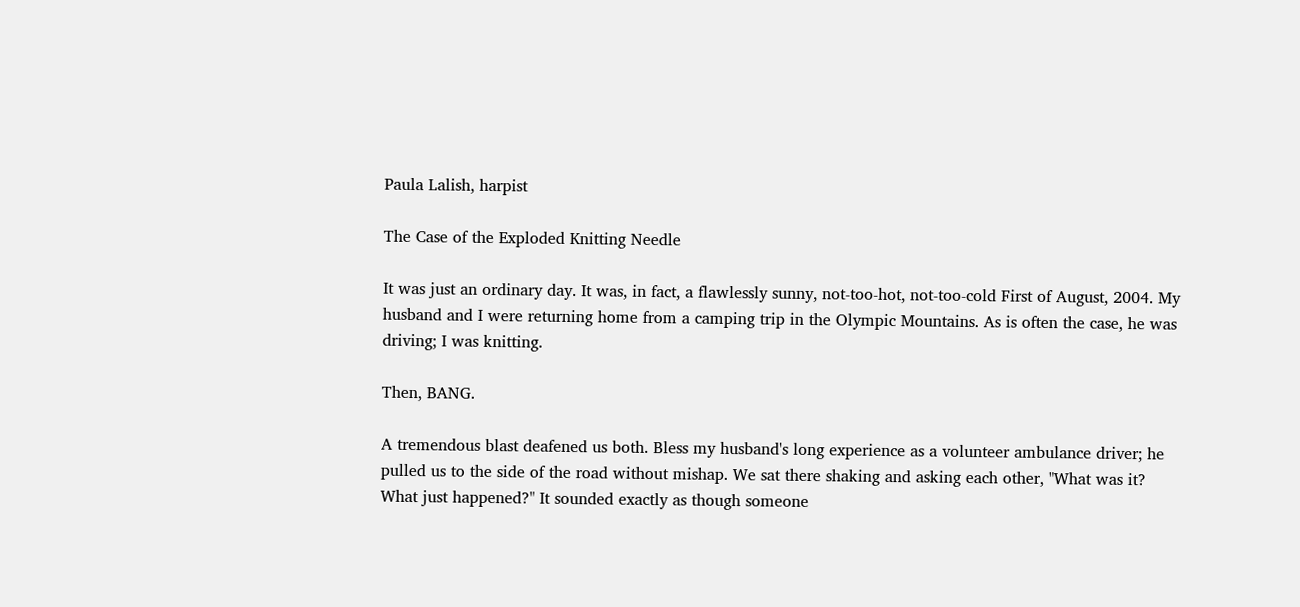Paula Lalish, harpist

The Case of the Exploded Knitting Needle

It was just an ordinary day. It was, in fact, a flawlessly sunny, not-too-hot, not-too-cold First of August, 2004. My husband and I were returning home from a camping trip in the Olympic Mountains. As is often the case, he was driving; I was knitting.

Then, BANG.

A tremendous blast deafened us both. Bless my husband's long experience as a volunteer ambulance driver; he pulled us to the side of the road without mishap. We sat there shaking and asking each other, "What was it? What just happened?" It sounded exactly as though someone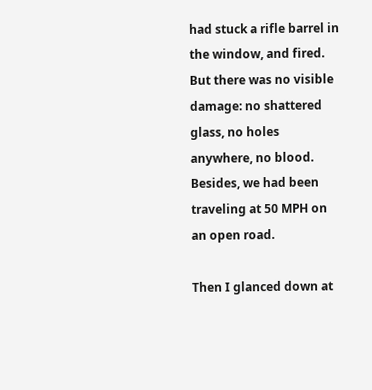had stuck a rifle barrel in the window, and fired. But there was no visible damage: no shattered glass, no holes anywhere, no blood. Besides, we had been traveling at 50 MPH on an open road.

Then I glanced down at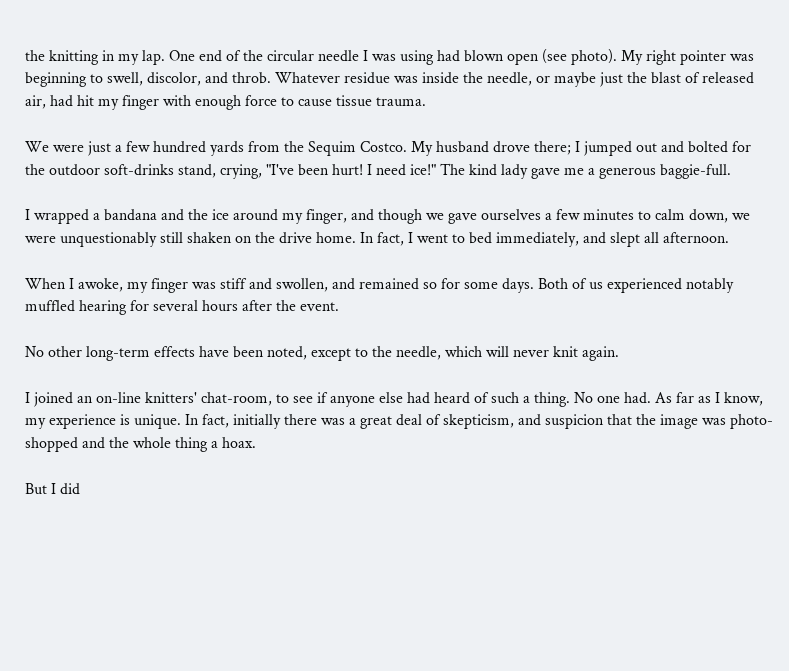the knitting in my lap. One end of the circular needle I was using had blown open (see photo). My right pointer was beginning to swell, discolor, and throb. Whatever residue was inside the needle, or maybe just the blast of released air, had hit my finger with enough force to cause tissue trauma.

We were just a few hundred yards from the Sequim Costco. My husband drove there; I jumped out and bolted for the outdoor soft-drinks stand, crying, "I've been hurt! I need ice!" The kind lady gave me a generous baggie-full.

I wrapped a bandana and the ice around my finger, and though we gave ourselves a few minutes to calm down, we were unquestionably still shaken on the drive home. In fact, I went to bed immediately, and slept all afternoon.

When I awoke, my finger was stiff and swollen, and remained so for some days. Both of us experienced notably muffled hearing for several hours after the event.

No other long-term effects have been noted, except to the needle, which will never knit again.

I joined an on-line knitters' chat-room, to see if anyone else had heard of such a thing. No one had. As far as I know, my experience is unique. In fact, initially there was a great deal of skepticism, and suspicion that the image was photo-shopped and the whole thing a hoax.

But I did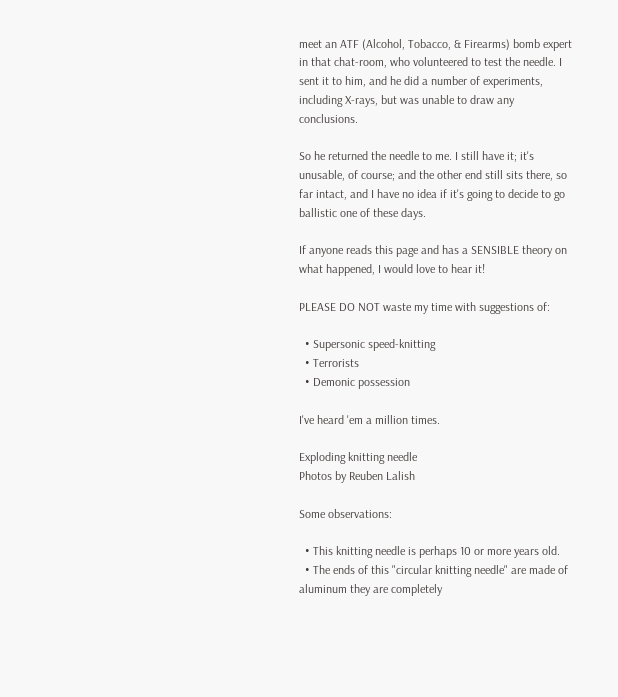meet an ATF (Alcohol, Tobacco, & Firearms) bomb expert in that chat-room, who volunteered to test the needle. I sent it to him, and he did a number of experiments, including X-rays, but was unable to draw any conclusions.

So he returned the needle to me. I still have it; it's unusable, of course; and the other end still sits there, so far intact, and I have no idea if it's going to decide to go ballistic one of these days.

If anyone reads this page and has a SENSIBLE theory on what happened, I would love to hear it!

PLEASE DO NOT waste my time with suggestions of:

  • Supersonic speed-knitting
  • Terrorists
  • Demonic possession

I've heard 'em a million times.

Exploding knitting needle
Photos by Reuben Lalish

Some observations:

  • This knitting needle is perhaps 10 or more years old.
  • The ends of this "circular knitting needle" are made of aluminum they are completely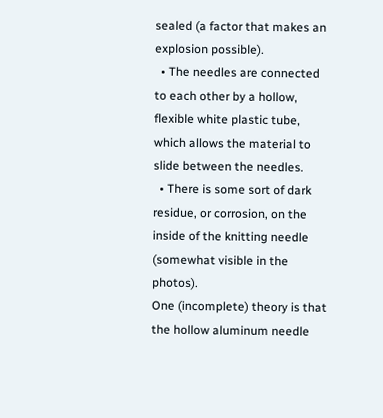sealed (a factor that makes an explosion possible).
  • The needles are connected to each other by a hollow, flexible white plastic tube, which allows the material to slide between the needles.
  • There is some sort of dark residue, or corrosion, on the inside of the knitting needle (somewhat visible in the photos).
One (incomplete) theory is that the hollow aluminum needle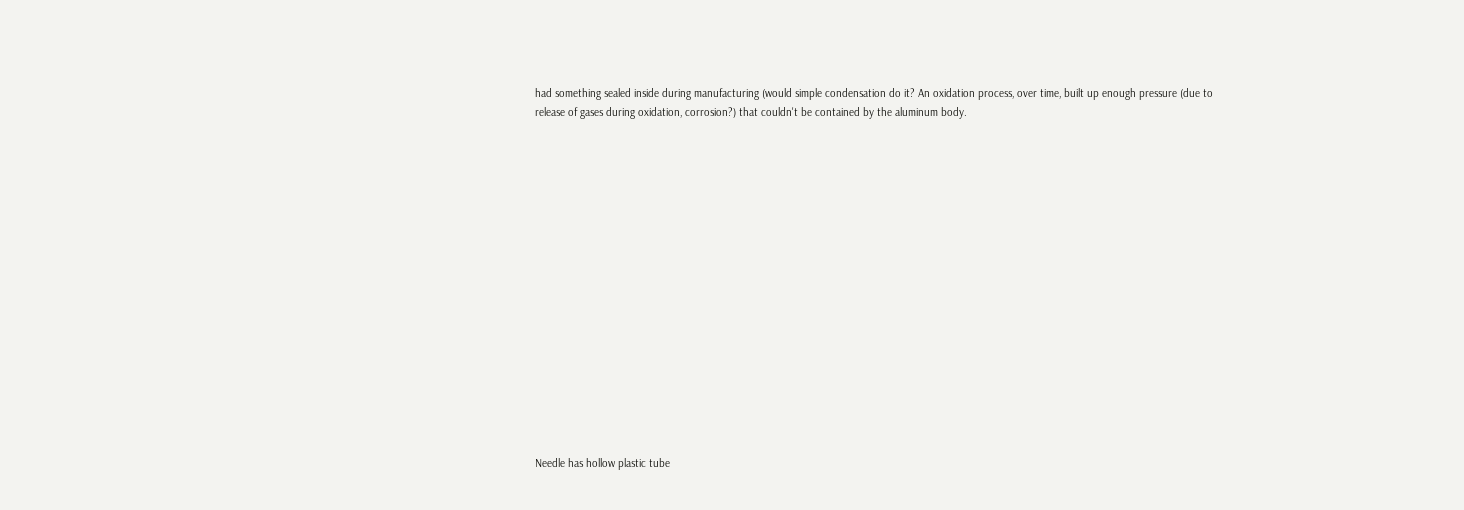had something sealed inside during manufacturing (would simple condensation do it? An oxidation process, over time, built up enough pressure (due to release of gases during oxidation, corrosion?) that couldn't be contained by the aluminum body.

















Needle has hollow plastic tube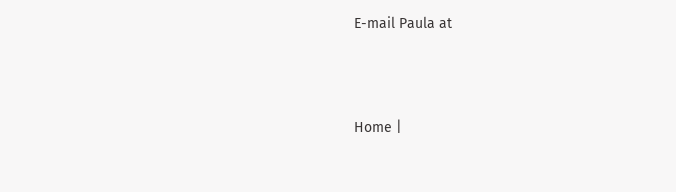E-mail Paula at





Home |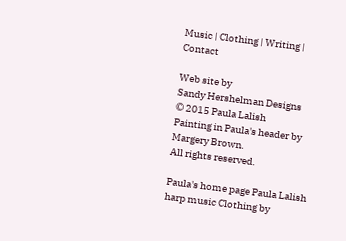Music | Clothing | Writing | Contact

Web site by
Sandy Hershelman Designs
© 2015 Paula Lalish
Painting in Paula's header by Margery Brown.
All rights reserved.

Paula's home page Paula Lalish harp music Clothing by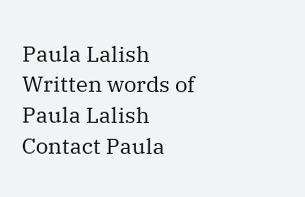Paula Lalish Written words of Paula Lalish Contact Paula